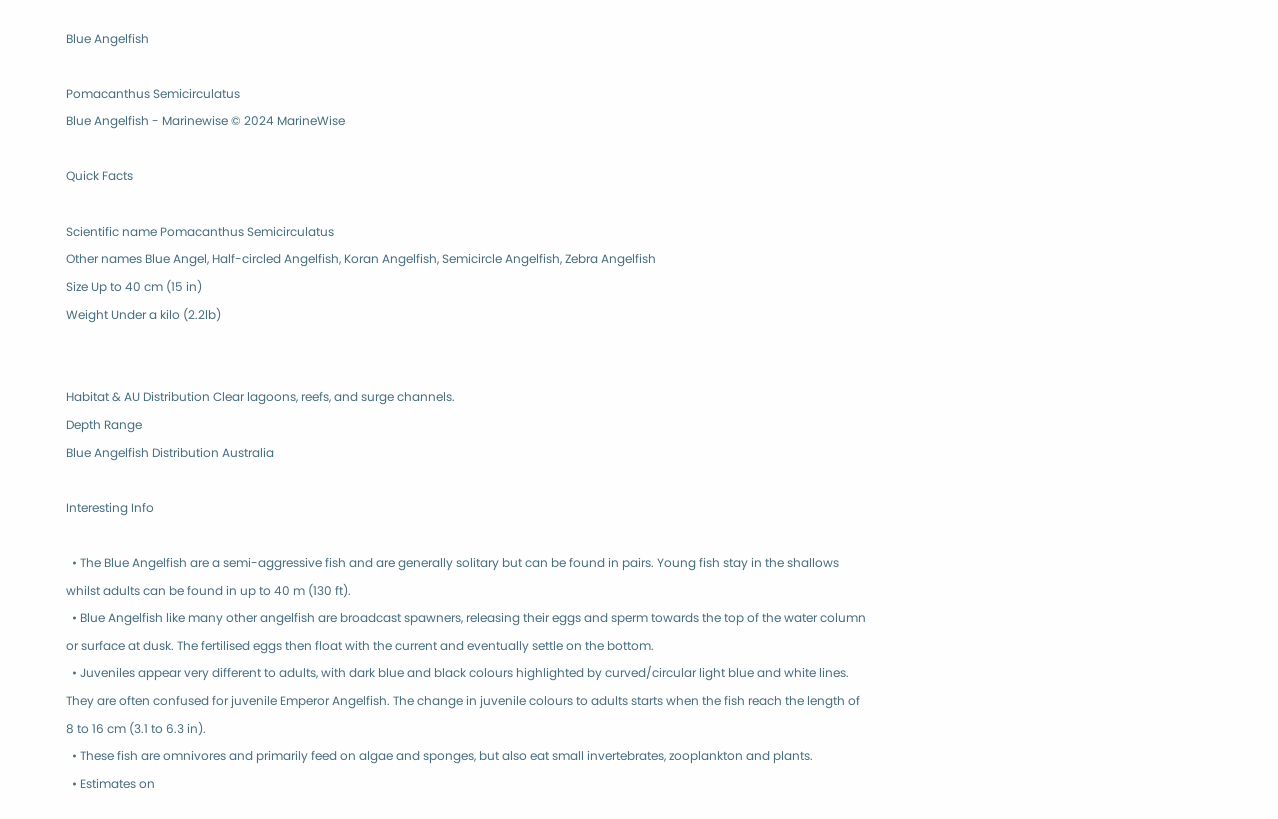Blue Angelfish

Pomacanthus Semicirculatus
Blue Angelfish - Marinewise © 2024 MarineWise

Quick Facts

Scientific name Pomacanthus Semicirculatus
Other names Blue Angel, Half-circled Angelfish, Koran Angelfish, Semicircle Angelfish, Zebra Angelfish
Size Up to 40 cm (15 in)
Weight Under a kilo (2.2lb)


Habitat & AU Distribution Clear lagoons, reefs, and surge channels.
Depth Range
Blue Angelfish Distribution Australia

Interesting Info

  • The Blue Angelfish are a semi-aggressive fish and are generally solitary but can be found in pairs. Young fish stay in the shallows whilst adults can be found in up to 40 m (130 ft).
  • Blue Angelfish like many other angelfish are broadcast spawners, releasing their eggs and sperm towards the top of the water column or surface at dusk. The fertilised eggs then float with the current and eventually settle on the bottom.
  • Juveniles appear very different to adults, with dark blue and black colours highlighted by curved/circular light blue and white lines. They are often confused for juvenile Emperor Angelfish. The change in juvenile colours to adults starts when the fish reach the length of 8 to 16 cm (3.1 to 6.3 in).
  • These fish are omnivores and primarily feed on algae and sponges, but also eat small invertebrates, zooplankton and plants.
  • Estimates on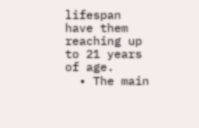lifespan have them reaching up to 21 years of age.
  • The main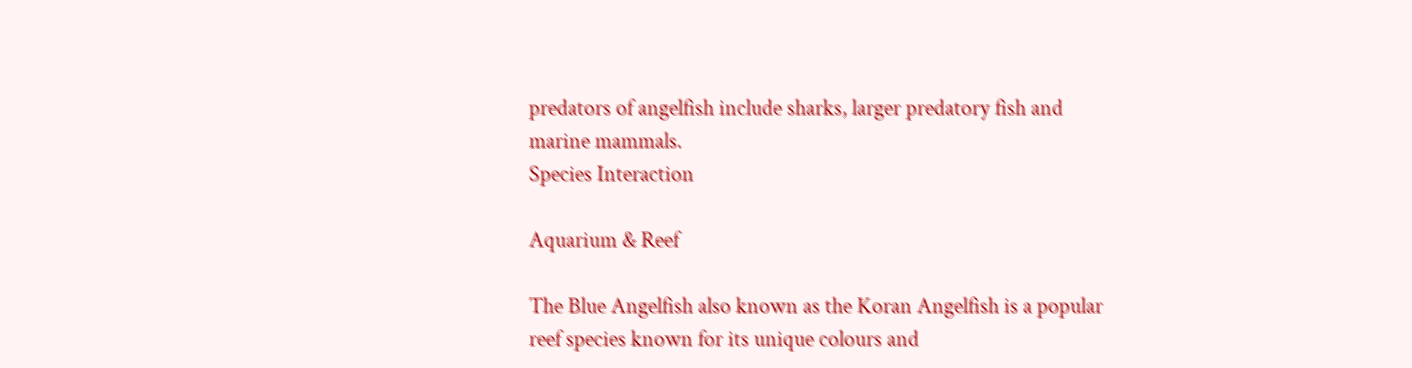predators of angelfish include sharks, larger predatory fish and marine mammals.
Species Interaction

Aquarium & Reef

The Blue Angelfish also known as the Koran Angelfish is a popular reef species known for its unique colours and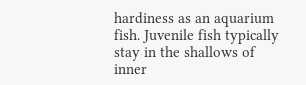hardiness as an aquarium fish. Juvenile fish typically stay in the shallows of inner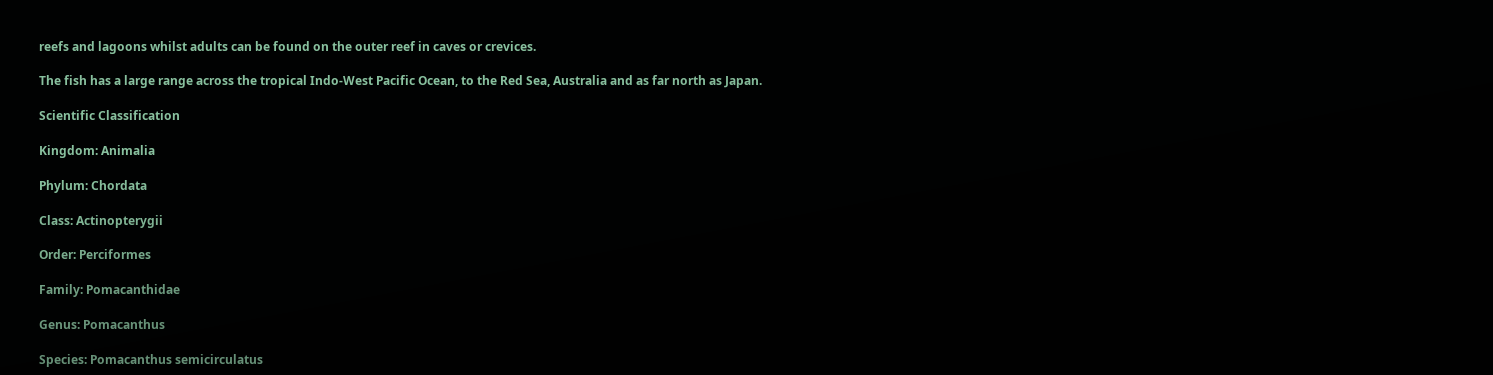reefs and lagoons whilst adults can be found on the outer reef in caves or crevices.

The fish has a large range across the tropical Indo-West Pacific Ocean, to the Red Sea, Australia and as far north as Japan.

Scientific Classification

Kingdom: Animalia

Phylum: Chordata

Class: Actinopterygii

Order: Perciformes

Family: Pomacanthidae

Genus: Pomacanthus

Species: Pomacanthus semicirculatus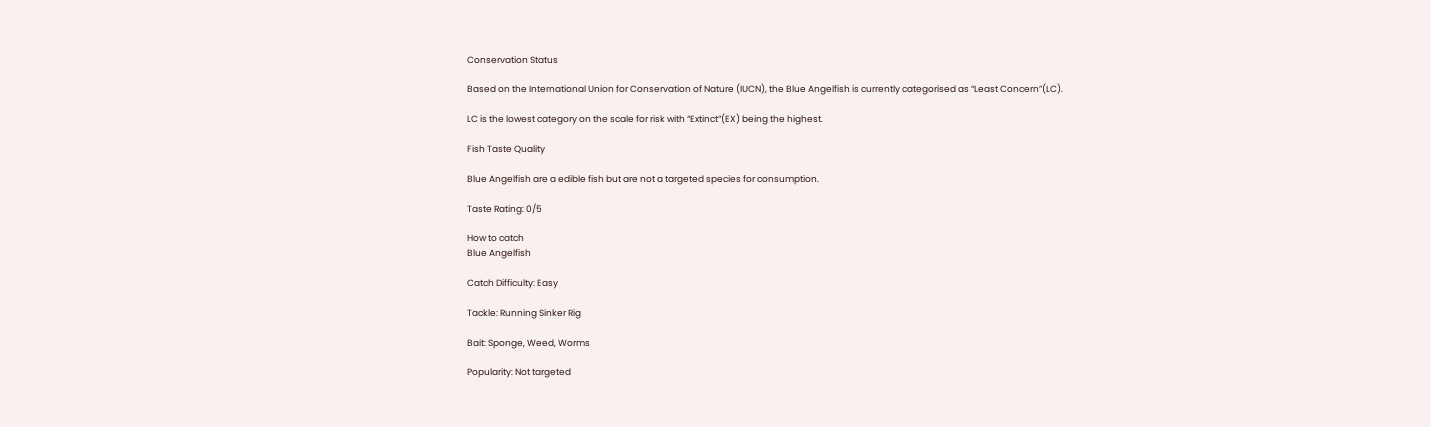Conservation Status

Based on the International Union for Conservation of Nature (IUCN), the Blue Angelfish is currently categorised as “Least Concern”(LC).

LC is the lowest category on the scale for risk with “Extinct”(EX) being the highest.

Fish Taste Quality

Blue Angelfish are a edible fish but are not a targeted species for consumption.

Taste Rating: 0/5

How to catch
Blue Angelfish

Catch Difficulty: Easy

Tackle: Running Sinker Rig

Bait: Sponge, Weed, Worms

Popularity: Not targeted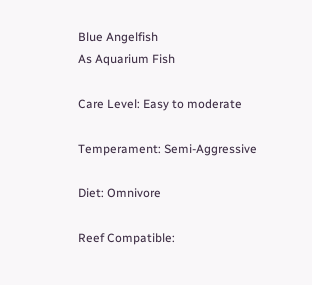Blue Angelfish
As Aquarium Fish

Care Level: Easy to moderate

Temperament: Semi-Aggressive

Diet: Omnivore

Reef Compatible: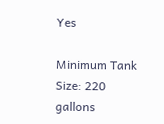Yes

Minimum Tank Size: 220 gallons